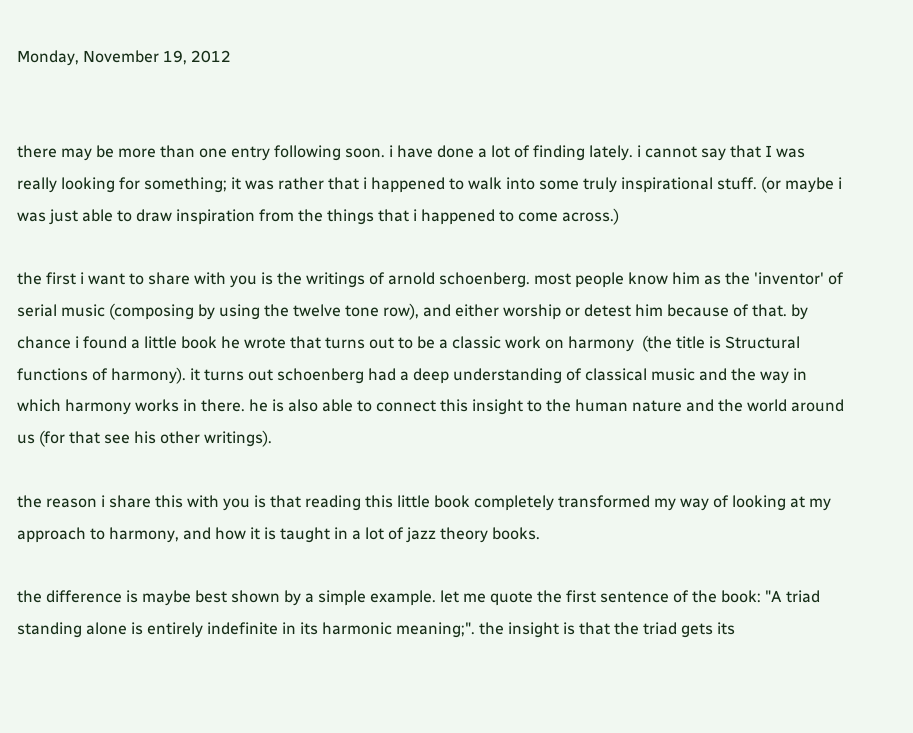Monday, November 19, 2012


there may be more than one entry following soon. i have done a lot of finding lately. i cannot say that I was really looking for something; it was rather that i happened to walk into some truly inspirational stuff. (or maybe i was just able to draw inspiration from the things that i happened to come across.)

the first i want to share with you is the writings of arnold schoenberg. most people know him as the 'inventor' of serial music (composing by using the twelve tone row), and either worship or detest him because of that. by chance i found a little book he wrote that turns out to be a classic work on harmony  (the title is Structural functions of harmony). it turns out schoenberg had a deep understanding of classical music and the way in which harmony works in there. he is also able to connect this insight to the human nature and the world around us (for that see his other writings).

the reason i share this with you is that reading this little book completely transformed my way of looking at my approach to harmony, and how it is taught in a lot of jazz theory books.

the difference is maybe best shown by a simple example. let me quote the first sentence of the book: "A triad standing alone is entirely indefinite in its harmonic meaning;". the insight is that the triad gets its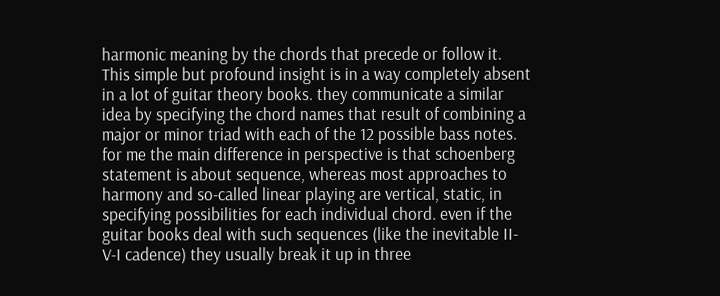harmonic meaning by the chords that precede or follow it. This simple but profound insight is in a way completely absent in a lot of guitar theory books. they communicate a similar idea by specifying the chord names that result of combining a major or minor triad with each of the 12 possible bass notes.
for me the main difference in perspective is that schoenberg statement is about sequence, whereas most approaches to harmony and so-called linear playing are vertical, static, in specifying possibilities for each individual chord. even if the guitar books deal with such sequences (like the inevitable II-V-I cadence) they usually break it up in three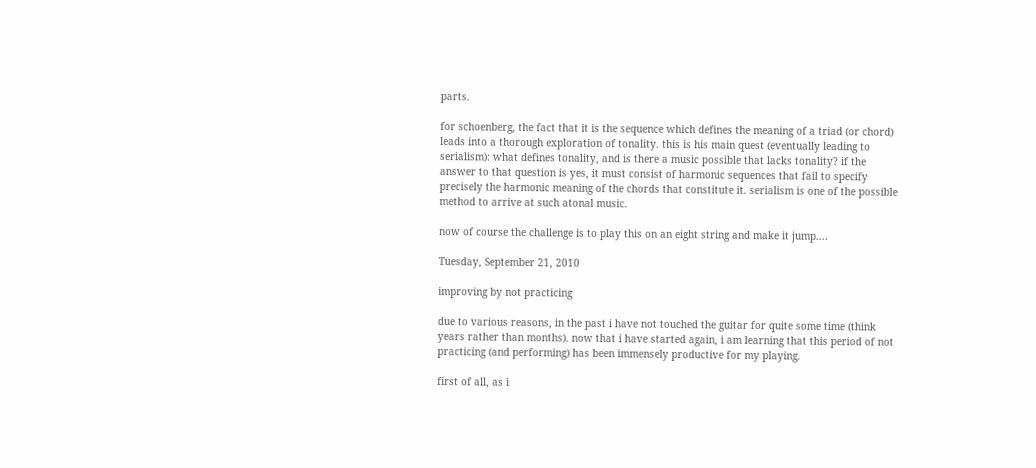parts.

for schoenberg, the fact that it is the sequence which defines the meaning of a triad (or chord) leads into a thorough exploration of tonality. this is his main quest (eventually leading to serialism): what defines tonality, and is there a music possible that lacks tonality? if the answer to that question is yes, it must consist of harmonic sequences that fail to specify precisely the harmonic meaning of the chords that constitute it. serialism is one of the possible method to arrive at such atonal music.

now of course the challenge is to play this on an eight string and make it jump....

Tuesday, September 21, 2010

improving by not practicing

due to various reasons, in the past i have not touched the guitar for quite some time (think years rather than months). now that i have started again, i am learning that this period of not practicing (and performing) has been immensely productive for my playing.

first of all, as i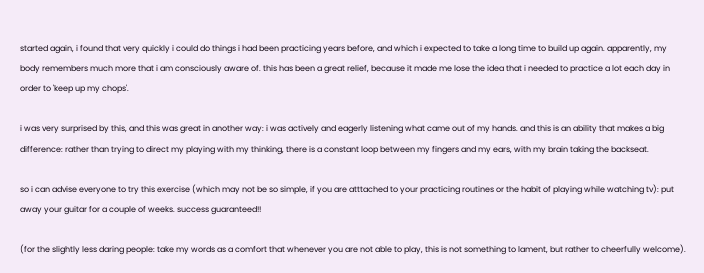started again, i found that very quickly i could do things i had been practicing years before, and which i expected to take a long time to build up again. apparently, my body remembers much more that i am consciously aware of. this has been a great relief, because it made me lose the idea that i needed to practice a lot each day in order to 'keep up my chops'.

i was very surprised by this, and this was great in another way: i was actively and eagerly listening what came out of my hands. and this is an ability that makes a big difference: rather than trying to direct my playing with my thinking, there is a constant loop between my fingers and my ears, with my brain taking the backseat.

so i can advise everyone to try this exercise (which may not be so simple, if you are atttached to your practicing routines or the habit of playing while watching tv): put away your guitar for a couple of weeks. success guaranteed!!

(for the slightly less daring people: take my words as a comfort that whenever you are not able to play, this is not something to lament, but rather to cheerfully welcome).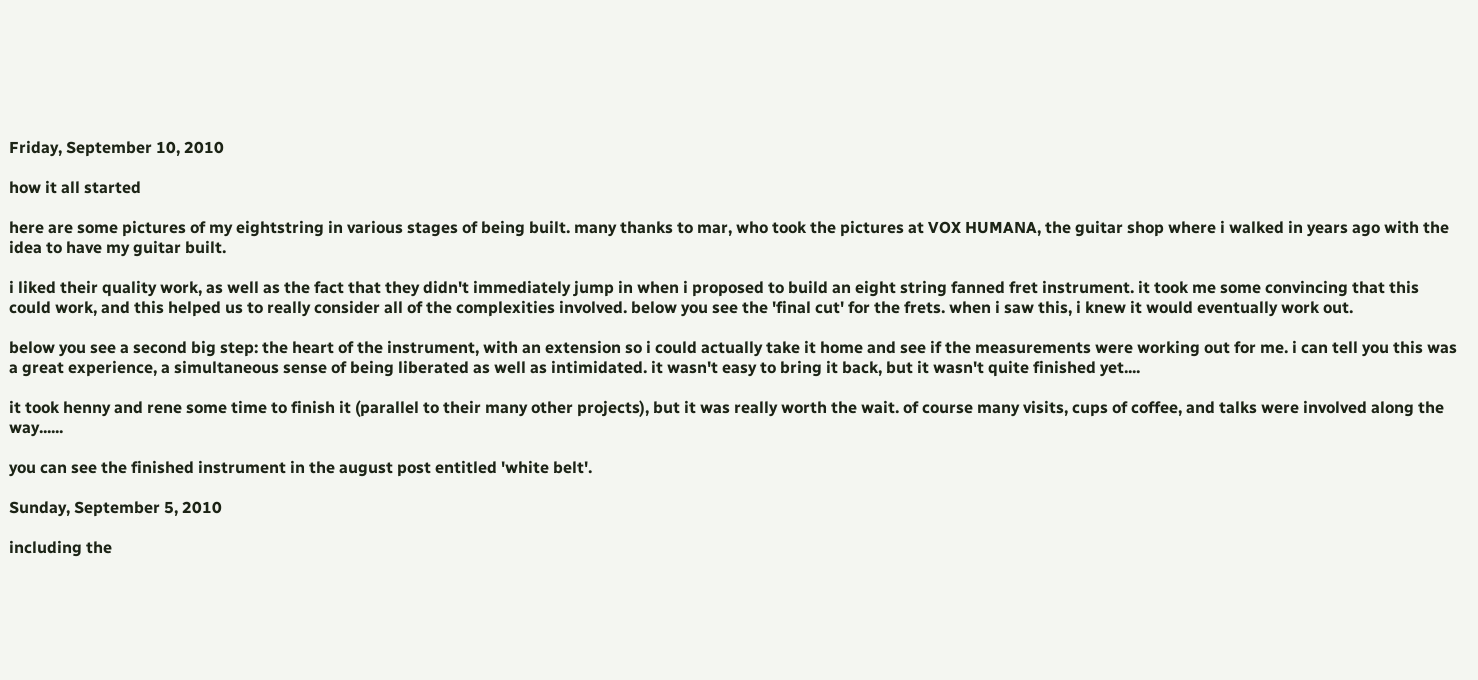Friday, September 10, 2010

how it all started

here are some pictures of my eightstring in various stages of being built. many thanks to mar, who took the pictures at VOX HUMANA, the guitar shop where i walked in years ago with the idea to have my guitar built.

i liked their quality work, as well as the fact that they didn't immediately jump in when i proposed to build an eight string fanned fret instrument. it took me some convincing that this could work, and this helped us to really consider all of the complexities involved. below you see the 'final cut' for the frets. when i saw this, i knew it would eventually work out.

below you see a second big step: the heart of the instrument, with an extension so i could actually take it home and see if the measurements were working out for me. i can tell you this was a great experience, a simultaneous sense of being liberated as well as intimidated. it wasn't easy to bring it back, but it wasn't quite finished yet....

it took henny and rene some time to finish it (parallel to their many other projects), but it was really worth the wait. of course many visits, cups of coffee, and talks were involved along the way......

you can see the finished instrument in the august post entitled 'white belt'.

Sunday, September 5, 2010

including the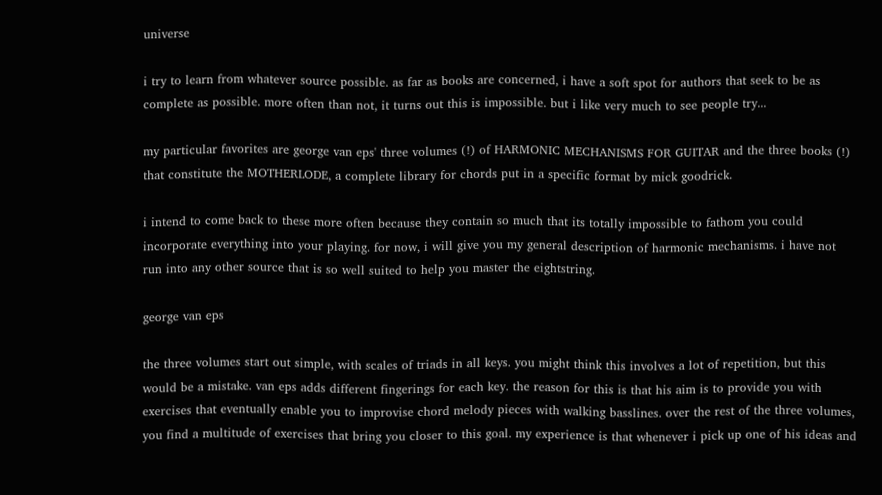universe

i try to learn from whatever source possible. as far as books are concerned, i have a soft spot for authors that seek to be as complete as possible. more often than not, it turns out this is impossible. but i like very much to see people try...

my particular favorites are george van eps' three volumes (!) of HARMONIC MECHANISMS FOR GUITAR and the three books (!) that constitute the MOTHERLODE, a complete library for chords put in a specific format by mick goodrick.

i intend to come back to these more often because they contain so much that its totally impossible to fathom you could incorporate everything into your playing. for now, i will give you my general description of harmonic mechanisms. i have not run into any other source that is so well suited to help you master the eightstring.

george van eps

the three volumes start out simple, with scales of triads in all keys. you might think this involves a lot of repetition, but this would be a mistake. van eps adds different fingerings for each key. the reason for this is that his aim is to provide you with exercises that eventually enable you to improvise chord melody pieces with walking basslines. over the rest of the three volumes, you find a multitude of exercises that bring you closer to this goal. my experience is that whenever i pick up one of his ideas and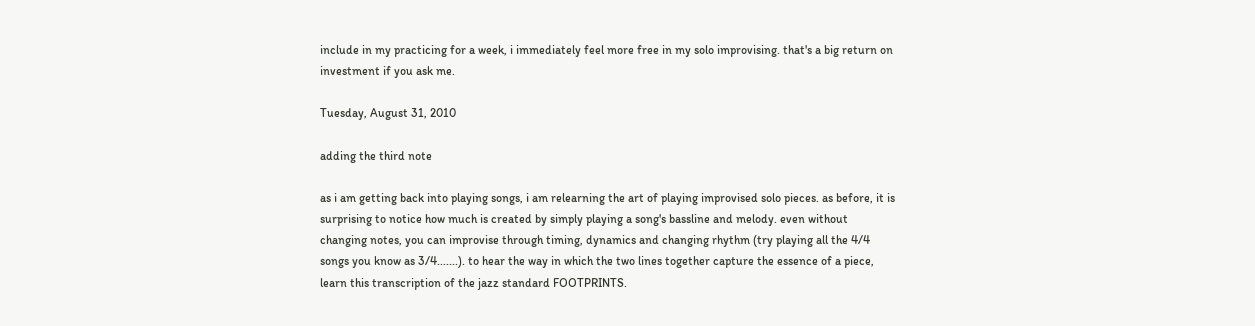include in my practicing for a week, i immediately feel more free in my solo improvising. that's a big return on investment if you ask me.

Tuesday, August 31, 2010

adding the third note

as i am getting back into playing songs, i am relearning the art of playing improvised solo pieces. as before, it is surprising to notice how much is created by simply playing a song's bassline and melody. even without changing notes, you can improvise through timing, dynamics and changing rhythm (try playing all the 4/4 songs you know as 3/4.......). to hear the way in which the two lines together capture the essence of a piece, learn this transcription of the jazz standard FOOTPRINTS.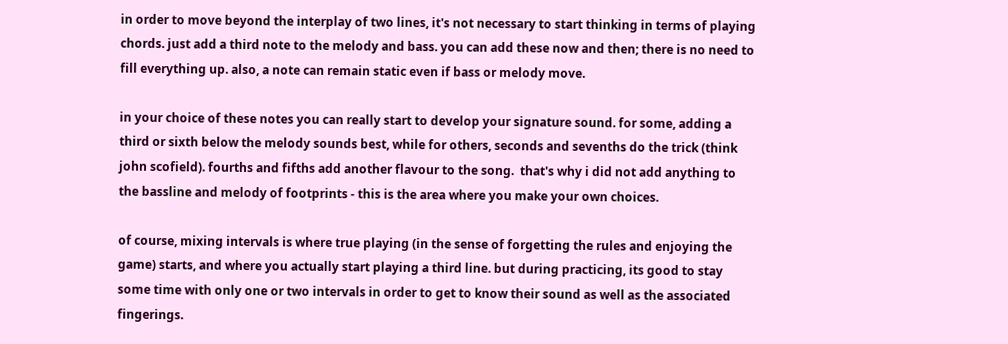in order to move beyond the interplay of two lines, it's not necessary to start thinking in terms of playing chords. just add a third note to the melody and bass. you can add these now and then; there is no need to fill everything up. also, a note can remain static even if bass or melody move.

in your choice of these notes you can really start to develop your signature sound. for some, adding a third or sixth below the melody sounds best, while for others, seconds and sevenths do the trick (think john scofield). fourths and fifths add another flavour to the song.  that's why i did not add anything to the bassline and melody of footprints - this is the area where you make your own choices.

of course, mixing intervals is where true playing (in the sense of forgetting the rules and enjoying the game) starts, and where you actually start playing a third line. but during practicing, its good to stay some time with only one or two intervals in order to get to know their sound as well as the associated fingerings.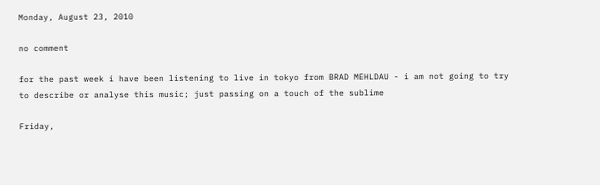Monday, August 23, 2010

no comment

for the past week i have been listening to live in tokyo from BRAD MEHLDAU - i am not going to try to describe or analyse this music; just passing on a touch of the sublime

Friday,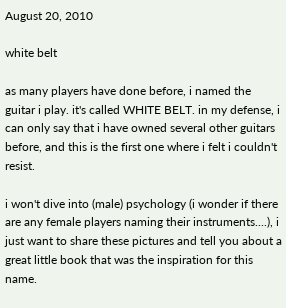August 20, 2010

white belt

as many players have done before, i named the guitar i play. it's called WHITE BELT. in my defense, i can only say that i have owned several other guitars before, and this is the first one where i felt i couldn't resist.

i won't dive into (male) psychology (i wonder if there are any female players naming their instruments....), i just want to share these pictures and tell you about a great little book that was the inspiration for this name.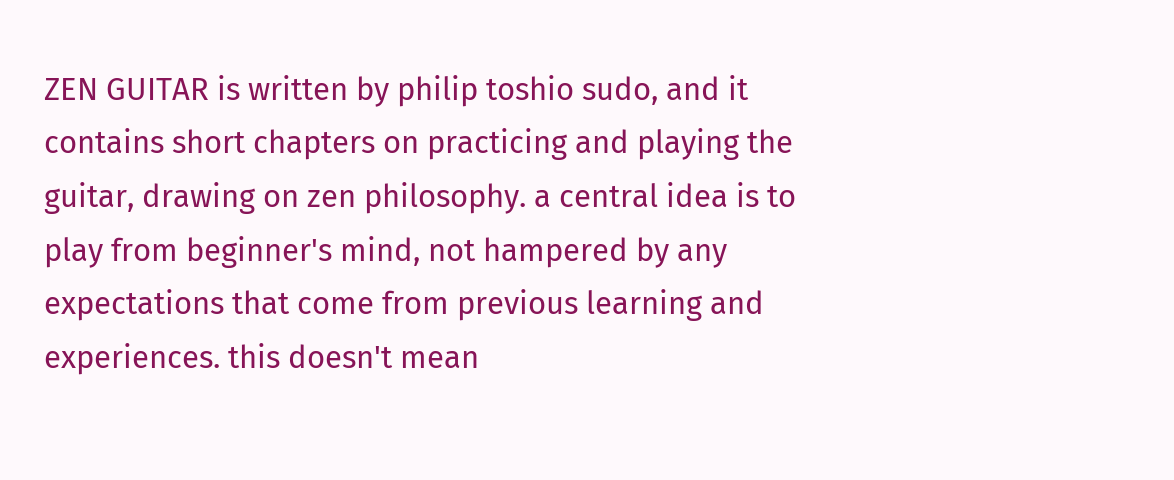ZEN GUITAR is written by philip toshio sudo, and it contains short chapters on practicing and playing the guitar, drawing on zen philosophy. a central idea is to play from beginner's mind, not hampered by any expectations that come from previous learning and experiences. this doesn't mean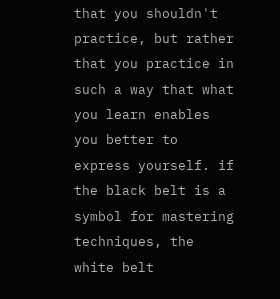that you shouldn't practice, but rather that you practice in such a way that what you learn enables you better to express yourself. if the black belt is a symbol for mastering techniques, the white belt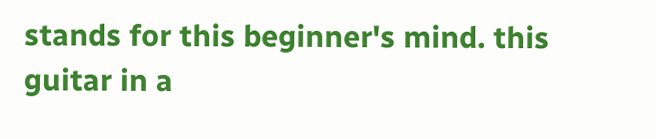stands for this beginner's mind. this guitar in a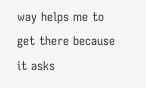way helps me to get there because it asks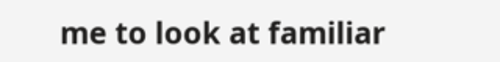me to look at familiar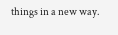things in a new way.